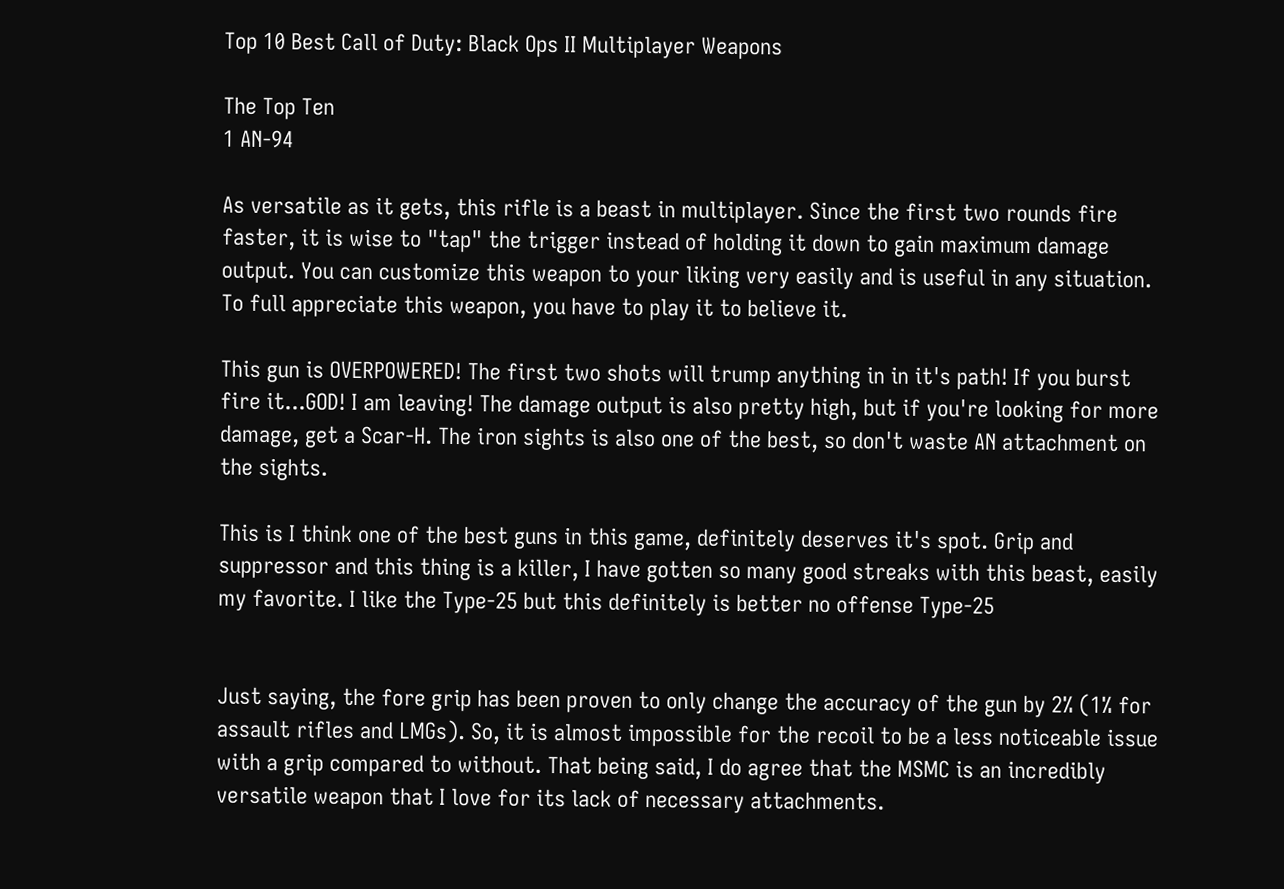Top 10 Best Call of Duty: Black Ops II Multiplayer Weapons

The Top Ten
1 AN-94

As versatile as it gets, this rifle is a beast in multiplayer. Since the first two rounds fire faster, it is wise to "tap" the trigger instead of holding it down to gain maximum damage output. You can customize this weapon to your liking very easily and is useful in any situation. To full appreciate this weapon, you have to play it to believe it.

This gun is OVERPOWERED! The first two shots will trump anything in in it's path! If you burst fire it...GOD! I am leaving! The damage output is also pretty high, but if you're looking for more damage, get a Scar-H. The iron sights is also one of the best, so don't waste AN attachment on the sights.

This is I think one of the best guns in this game, definitely deserves it's spot. Grip and suppressor and this thing is a killer, I have gotten so many good streaks with this beast, easily my favorite. I like the Type-25 but this definitely is better no offense Type-25


Just saying, the fore grip has been proven to only change the accuracy of the gun by 2% (1% for assault rifles and LMGs). So, it is almost impossible for the recoil to be a less noticeable issue with a grip compared to without. That being said, I do agree that the MSMC is an incredibly versatile weapon that I love for its lack of necessary attachments.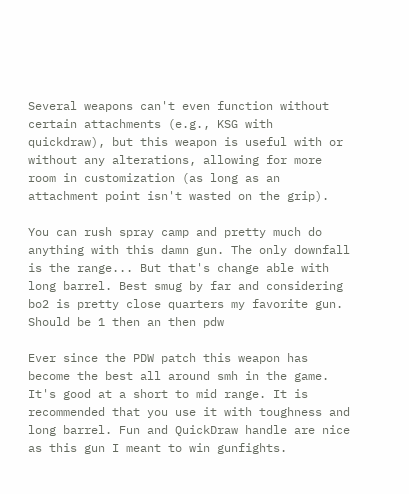Several weapons can't even function without certain attachments (e.g., KSG with quickdraw), but this weapon is useful with or without any alterations, allowing for more room in customization (as long as an attachment point isn't wasted on the grip).

You can rush spray camp and pretty much do anything with this damn gun. The only downfall is the range... But that's change able with long barrel. Best smug by far and considering bo2 is pretty close quarters my favorite gun. Should be 1 then an then pdw

Ever since the PDW patch this weapon has become the best all around smh in the game. It's good at a short to mid range. It is recommended that you use it with toughness and long barrel. Fun and QuickDraw handle are nice as this gun I meant to win gunfights.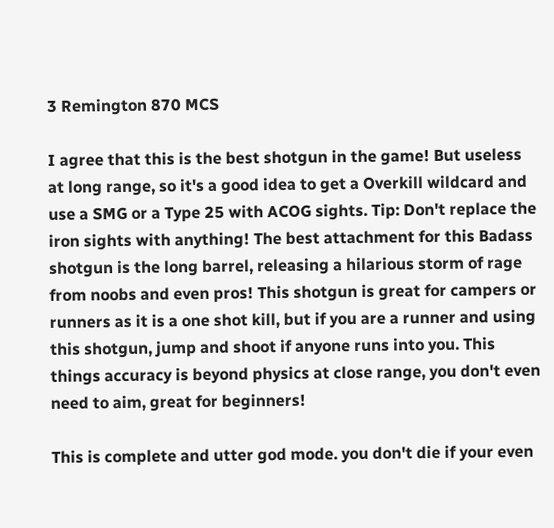3 Remington 870 MCS

I agree that this is the best shotgun in the game! But useless at long range, so it's a good idea to get a Overkill wildcard and use a SMG or a Type 25 with ACOG sights. Tip: Don't replace the iron sights with anything! The best attachment for this Badass shotgun is the long barrel, releasing a hilarious storm of rage from noobs and even pros! This shotgun is great for campers or runners as it is a one shot kill, but if you are a runner and using this shotgun, jump and shoot if anyone runs into you. This things accuracy is beyond physics at close range, you don't even need to aim, great for beginners!

This is complete and utter god mode. you don't die if your even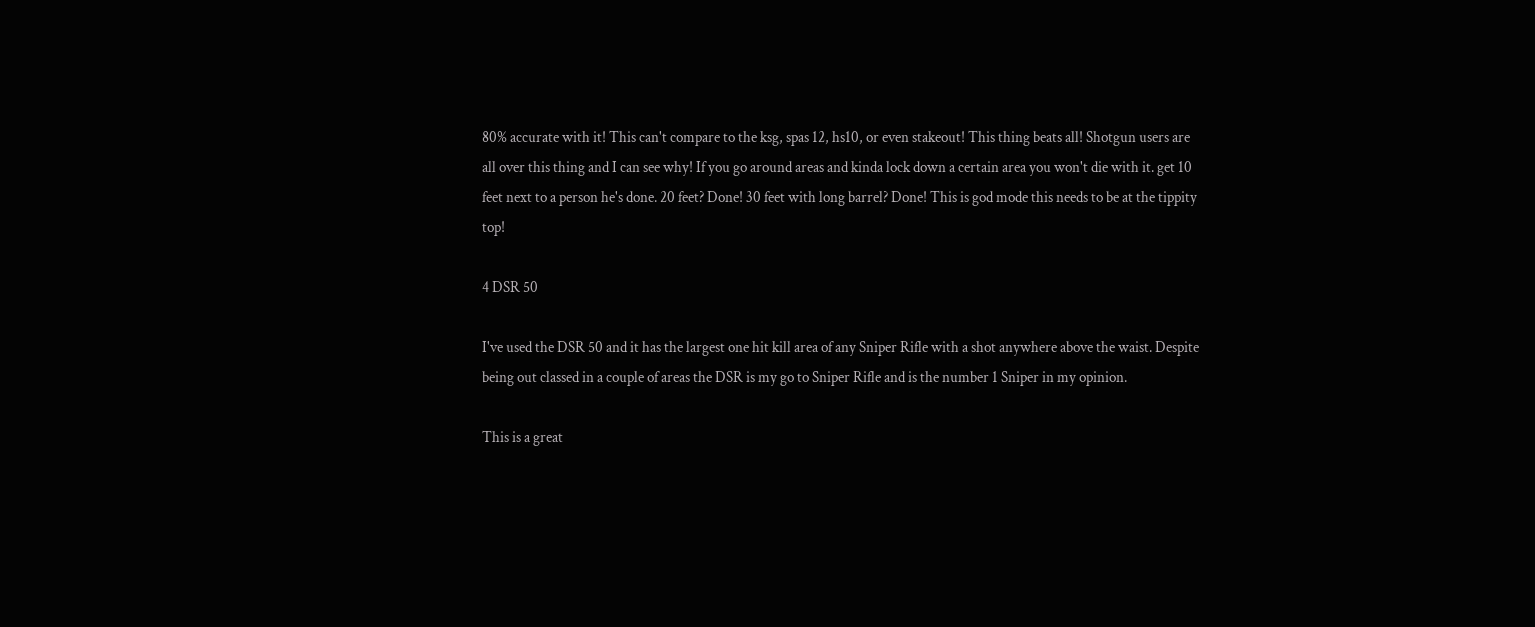80% accurate with it! This can't compare to the ksg, spas 12, hs10, or even stakeout! This thing beats all! Shotgun users are all over this thing and I can see why! If you go around areas and kinda lock down a certain area you won't die with it. get 10 feet next to a person he's done. 20 feet? Done! 30 feet with long barrel? Done! This is god mode this needs to be at the tippity top!

4 DSR 50

I've used the DSR 50 and it has the largest one hit kill area of any Sniper Rifle with a shot anywhere above the waist. Despite being out classed in a couple of areas the DSR is my go to Sniper Rifle and is the number 1 Sniper in my opinion.

This is a great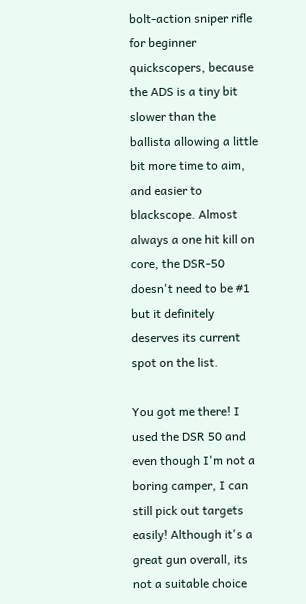bolt-action sniper rifle for beginner quickscopers, because the ADS is a tiny bit slower than the ballista allowing a little bit more time to aim, and easier to blackscope. Almost always a one hit kill on core, the DSR-50 doesn't need to be #1 but it definitely deserves its current spot on the list.

You got me there! I used the DSR 50 and even though I'm not a boring camper, I can still pick out targets easily! Although it's a great gun overall, its not a suitable choice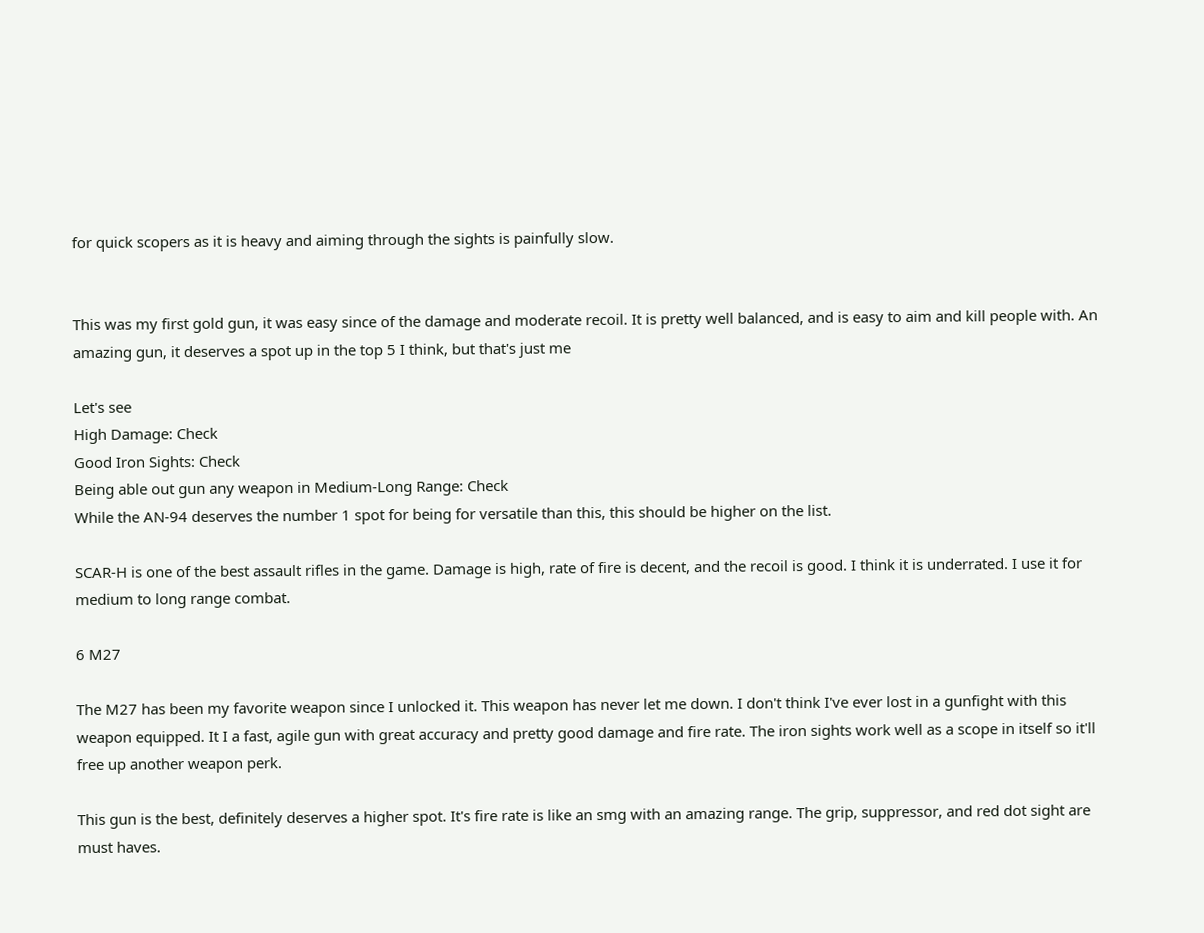for quick scopers as it is heavy and aiming through the sights is painfully slow.


This was my first gold gun, it was easy since of the damage and moderate recoil. It is pretty well balanced, and is easy to aim and kill people with. An amazing gun, it deserves a spot up in the top 5 I think, but that's just me

Let's see
High Damage: Check
Good Iron Sights: Check
Being able out gun any weapon in Medium-Long Range: Check
While the AN-94 deserves the number 1 spot for being for versatile than this, this should be higher on the list.

SCAR-H is one of the best assault rifles in the game. Damage is high, rate of fire is decent, and the recoil is good. I think it is underrated. I use it for medium to long range combat.

6 M27

The M27 has been my favorite weapon since I unlocked it. This weapon has never let me down. I don't think I've ever lost in a gunfight with this weapon equipped. It I a fast, agile gun with great accuracy and pretty good damage and fire rate. The iron sights work well as a scope in itself so it'll free up another weapon perk.

This gun is the best, definitely deserves a higher spot. It's fire rate is like an smg with an amazing range. The grip, suppressor, and red dot sight are must haves.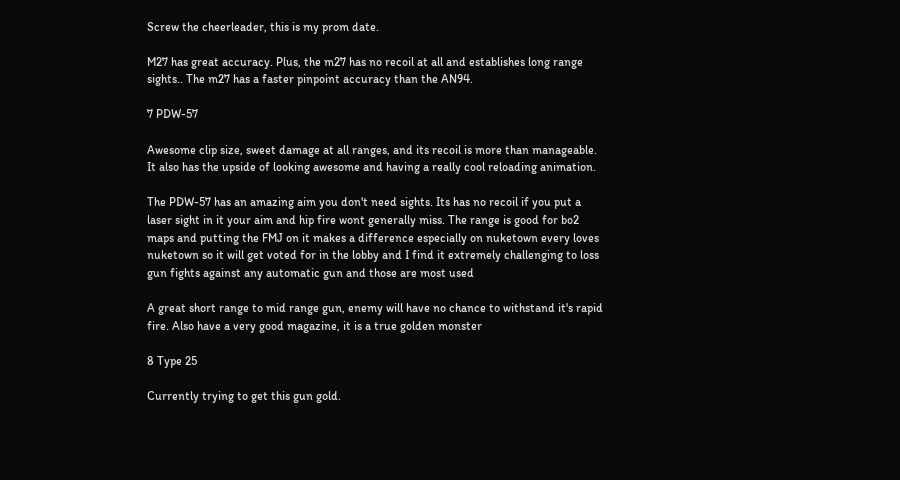Screw the cheerleader, this is my prom date.

M27 has great accuracy. Plus, the m27 has no recoil at all and establishes long range sights.. The m27 has a faster pinpoint accuracy than the AN94.

7 PDW-57

Awesome clip size, sweet damage at all ranges, and its recoil is more than manageable. It also has the upside of looking awesome and having a really cool reloading animation.

The PDW-57 has an amazing aim you don't need sights. Its has no recoil if you put a laser sight in it your aim and hip fire wont generally miss. The range is good for bo2 maps and putting the FMJ on it makes a difference especially on nuketown every loves nuketown so it will get voted for in the lobby and I find it extremely challenging to loss gun fights against any automatic gun and those are most used

A great short range to mid range gun, enemy will have no chance to withstand it's rapid fire. Also have a very good magazine, it is a true golden monster

8 Type 25

Currently trying to get this gun gold.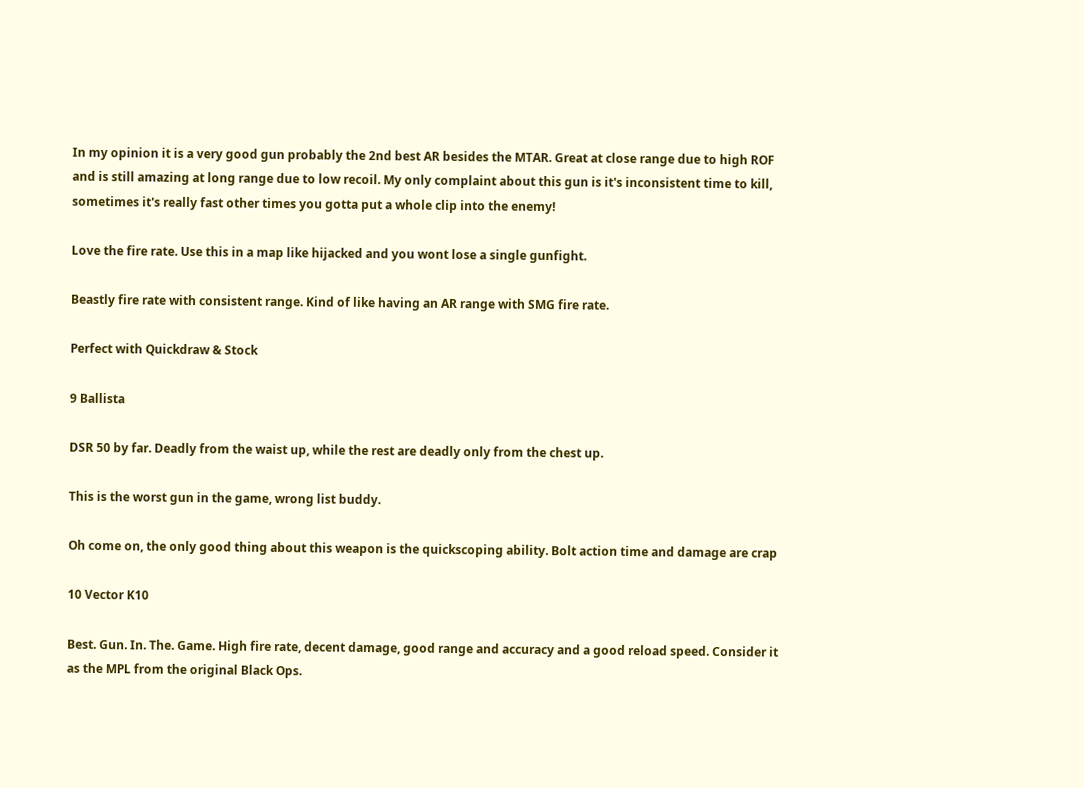In my opinion it is a very good gun probably the 2nd best AR besides the MTAR. Great at close range due to high ROF and is still amazing at long range due to low recoil. My only complaint about this gun is it's inconsistent time to kill, sometimes it's really fast other times you gotta put a whole clip into the enemy!

Love the fire rate. Use this in a map like hijacked and you wont lose a single gunfight.

Beastly fire rate with consistent range. Kind of like having an AR range with SMG fire rate.

Perfect with Quickdraw & Stock

9 Ballista

DSR 50 by far. Deadly from the waist up, while the rest are deadly only from the chest up.

This is the worst gun in the game, wrong list buddy.

Oh come on, the only good thing about this weapon is the quickscoping ability. Bolt action time and damage are crap

10 Vector K10

Best. Gun. In. The. Game. High fire rate, decent damage, good range and accuracy and a good reload speed. Consider it as the MPL from the original Black Ops.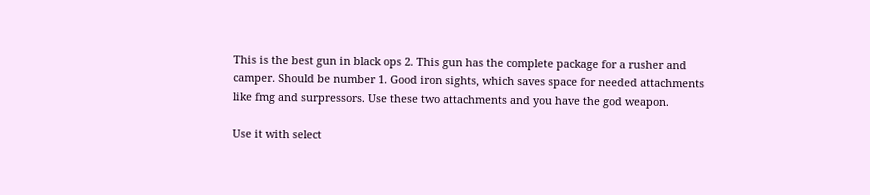This is the best gun in black ops 2. This gun has the complete package for a rusher and camper. Should be number 1. Good iron sights, which saves space for needed attachments like fmg and surpressors. Use these two attachments and you have the god weapon.

Use it with select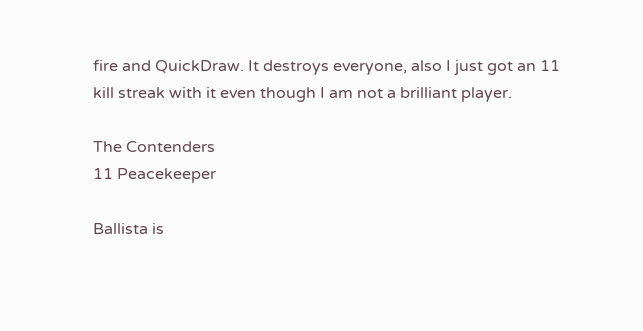fire and QuickDraw. It destroys everyone, also I just got an 11 kill streak with it even though I am not a brilliant player.

The Contenders
11 Peacekeeper

Ballista is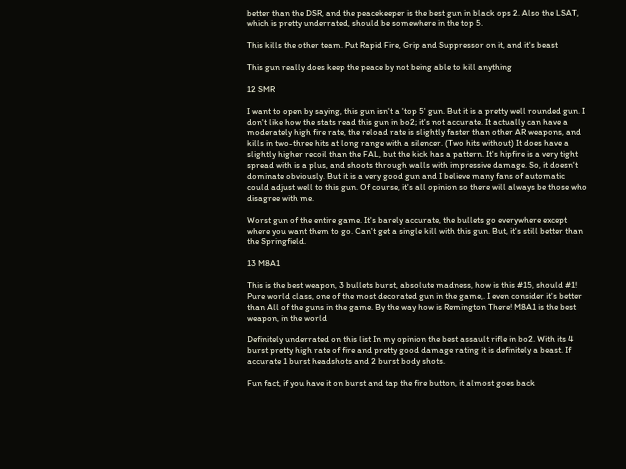better than the DSR, and the peacekeeper is the best gun in black ops 2. Also the LSAT, which is pretty underrated, should be somewhere in the top 5.

This kills the other team. Put Rapid Fire, Grip and Suppressor on it, and it's beast

This gun really does keep the peace by not being able to kill anything

12 SMR

I want to open by saying, this gun isn't a 'top 5' gun. But it is a pretty well rounded gun. I don't like how the stats read this gun in bo2; it's not accurate. It actually can have a moderately high fire rate, the reload rate is slightly faster than other AR weapons, and kills in two-three hits at long range with a silencer. (Two hits without) It does have a slightly higher recoil than the FAL, but the kick has a pattern. It's hipfire is a very tight spread with is a plus, and shoots through walls with impressive damage. So, it doesn't dominate obviously. But it is a very good gun and I believe many fans of automatic could adjust well to this gun. Of course, it's all opinion so there will always be those who disagree with me.

Worst gun of the entire game. It's barely accurate, the bullets go everywhere except where you want them to go. Can't get a single kill with this gun. But, it's still better than the Springfield.

13 M8A1

This is the best weapon, 3 bullets burst, absolute madness, how is this #15, should #1!
Pure world class, one of the most decorated gun in the game,. I even consider it's better than All of the guns in the game. By the way how is Remington There! M8A1 is the best weapon, in the world

Definitely underrated on this list In my opinion the best assault rifle in bo2. With its 4 burst pretty high rate of fire and pretty good damage rating it is definitely a beast. If accurate 1 burst headshots and 2 burst body shots.

Fun fact, if you have it on burst and tap the fire button, it almost goes back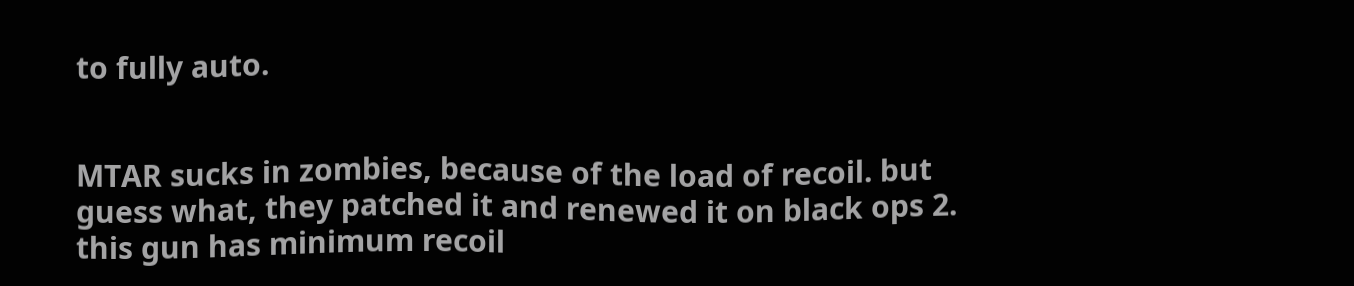to fully auto.


MTAR sucks in zombies, because of the load of recoil. but guess what, they patched it and renewed it on black ops 2. this gun has minimum recoil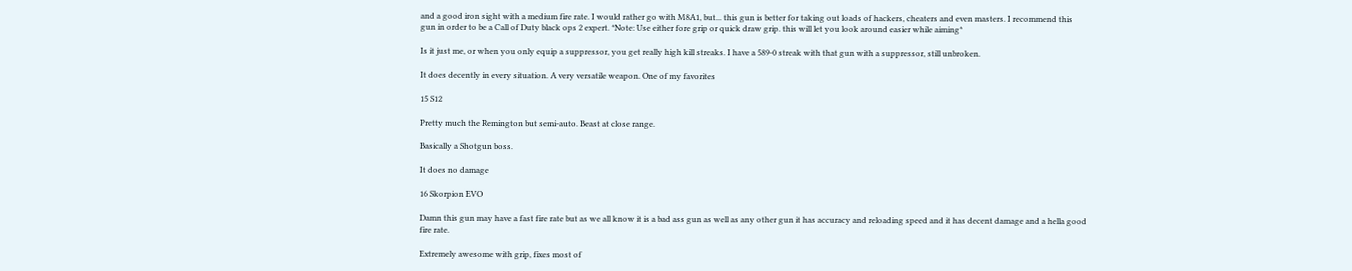and a good iron sight with a medium fire rate. I would rather go with M8A1, but... this gun is better for taking out loads of hackers, cheaters and even masters. I recommend this gun in order to be a Call of Duty black ops 2 expert. *Note: Use either fore grip or quick draw grip. this will let you look around easier while aiming*

Is it just me, or when you only equip a suppressor, you get really high kill streaks. I have a 589-0 streak with that gun with a suppressor, still unbroken.

It does decently in every situation. A very versatile weapon. One of my favorites

15 S12

Pretty much the Remington but semi-auto. Beast at close range.

Basically a Shotgun boss.

It does no damage

16 Skorpion EVO

Damn this gun may have a fast fire rate but as we all know it is a bad ass gun as well as any other gun it has accuracy and reloading speed and it has decent damage and a hella good fire rate.

Extremely awesome with grip, fixes most of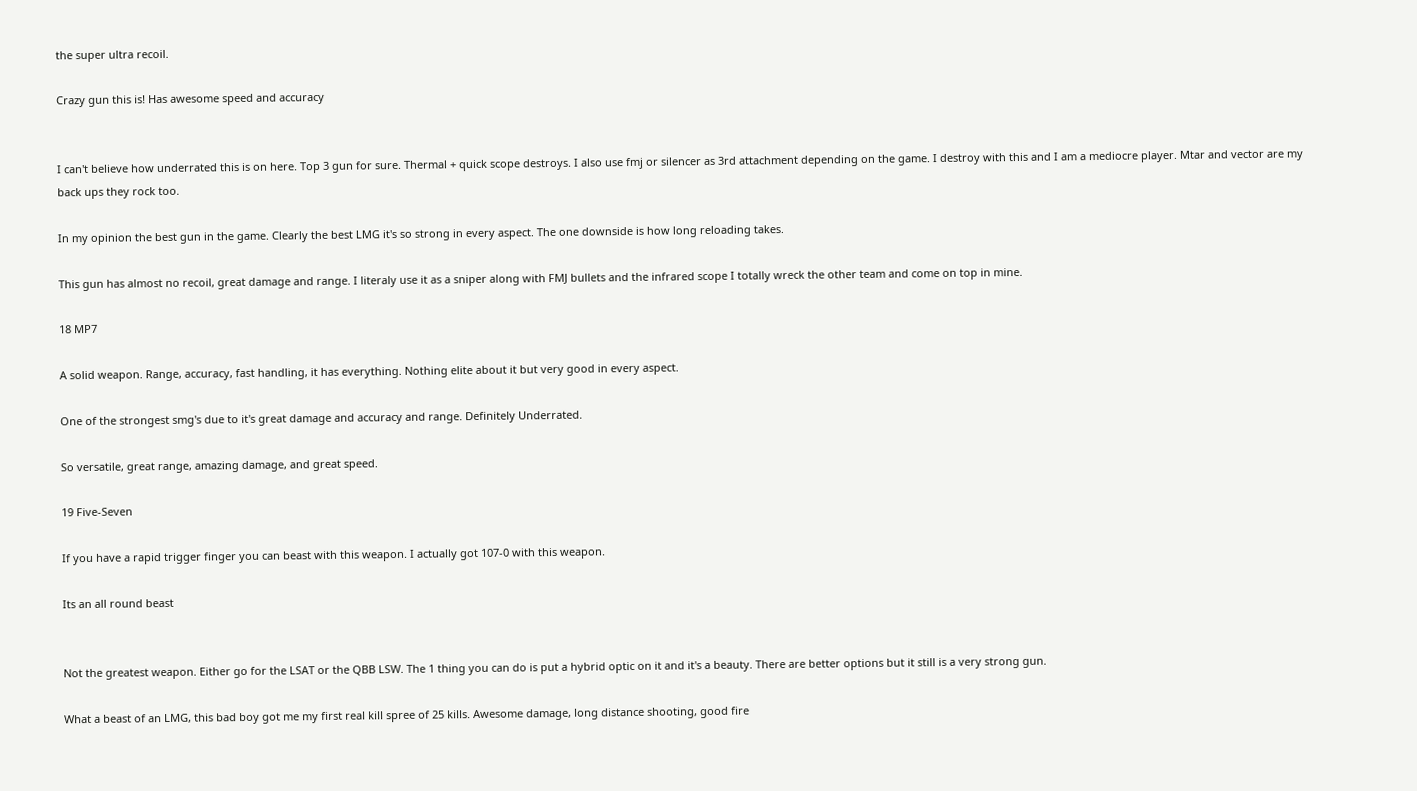the super ultra recoil.

Crazy gun this is! Has awesome speed and accuracy


I can't believe how underrated this is on here. Top 3 gun for sure. Thermal + quick scope destroys. I also use fmj or silencer as 3rd attachment depending on the game. I destroy with this and I am a mediocre player. Mtar and vector are my back ups they rock too.

In my opinion the best gun in the game. Clearly the best LMG it's so strong in every aspect. The one downside is how long reloading takes.

This gun has almost no recoil, great damage and range. I literaly use it as a sniper along with FMJ bullets and the infrared scope I totally wreck the other team and come on top in mine.

18 MP7

A solid weapon. Range, accuracy, fast handling, it has everything. Nothing elite about it but very good in every aspect.

One of the strongest smg's due to it's great damage and accuracy and range. Definitely Underrated.

So versatile, great range, amazing damage, and great speed.

19 Five-Seven

If you have a rapid trigger finger you can beast with this weapon. I actually got 107-0 with this weapon.

Its an all round beast


Not the greatest weapon. Either go for the LSAT or the QBB LSW. The 1 thing you can do is put a hybrid optic on it and it's a beauty. There are better options but it still is a very strong gun.

What a beast of an LMG, this bad boy got me my first real kill spree of 25 kills. Awesome damage, long distance shooting, good fire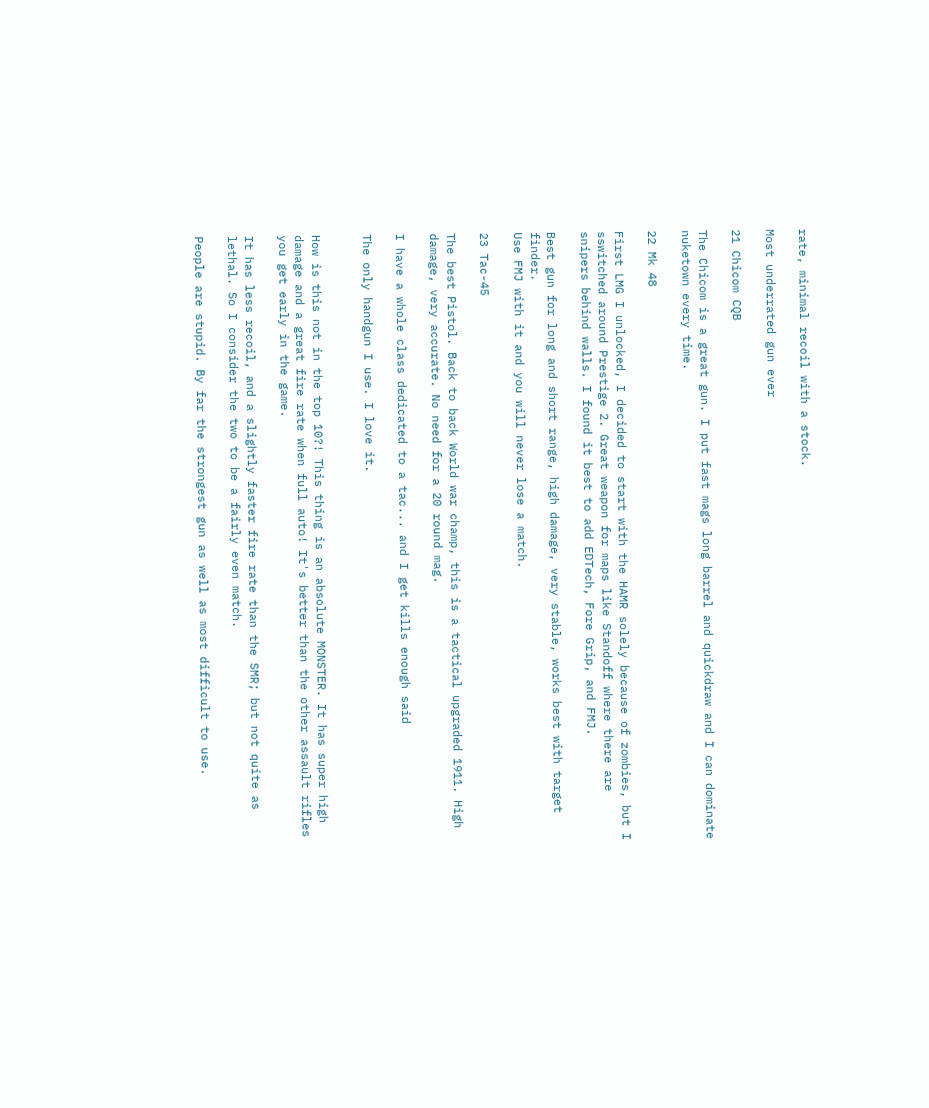rate, minimal recoil with a stock.

Most underrated gun ever

21 Chicom CQB

The Chicom is a great gun. I put fast mags long barrel and quickdraw and I can dominate nuketown every time.

22 Mk 48

First LMG I unlocked, I decided to start with the HAMR solely because of zombies, but I sswitched around Prestige 2. Great weapon for maps like Standoff where there are snipers behind walls. I found it best to add EDTech, Fore Grip, and FMJ.

Best gun for long and short range, high damage, very stable, works best with target finder.
Use FMJ with it and you will never lose a match.

23 Tac-45

The best Pistol. Back to back World war champ, this is a tactical upgraded 1911. High damage, very accurate. No need for a 20 round mag.

I have a whole class dedicated to a tac... and I get kills enough said

The only handgun I use. I love it.


How is this not in the top 10?! This thing is an absolute MONSTER. It has super high damage and a great fire rate when full auto! It's better than the other assault rifles you get early in the game.

It has less recoil, and a slightly faster fire rate than the SMR; but not quite as lethal. So I consider the two to be a fairly even match.

People are stupid. By far the strongest gun as well as most difficult to use.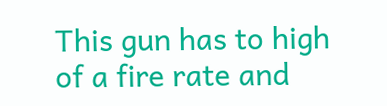This gun has to high of a fire rate and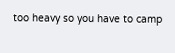too heavy so you have to camp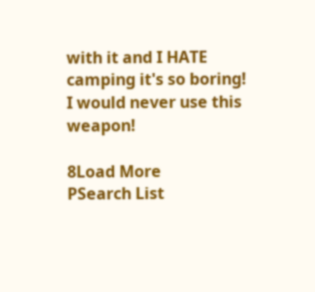with it and I HATE camping it's so boring! I would never use this weapon!

8Load More
PSearch List